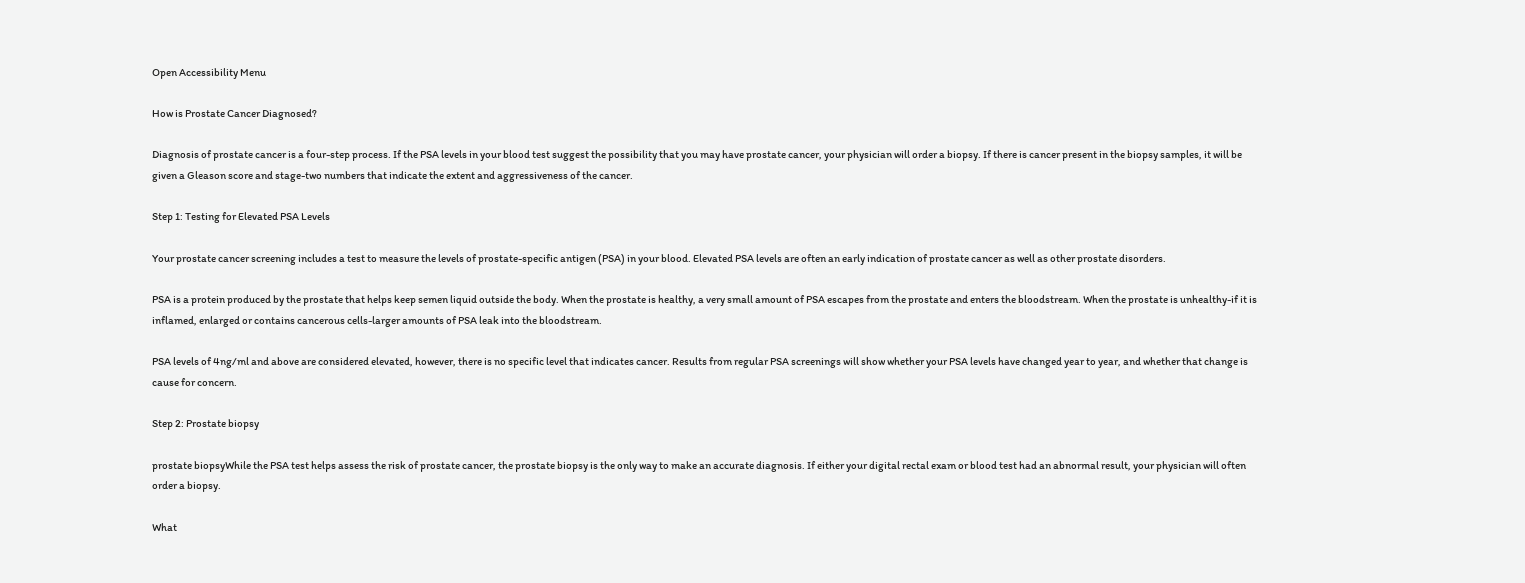Open Accessibility Menu

How is Prostate Cancer Diagnosed?

Diagnosis of prostate cancer is a four-step process. If the PSA levels in your blood test suggest the possibility that you may have prostate cancer, your physician will order a biopsy. If there is cancer present in the biopsy samples, it will be given a Gleason score and stage-two numbers that indicate the extent and aggressiveness of the cancer.

Step 1: Testing for Elevated PSA Levels

Your prostate cancer screening includes a test to measure the levels of prostate-specific antigen (PSA) in your blood. Elevated PSA levels are often an early indication of prostate cancer as well as other prostate disorders.

PSA is a protein produced by the prostate that helps keep semen liquid outside the body. When the prostate is healthy, a very small amount of PSA escapes from the prostate and enters the bloodstream. When the prostate is unhealthy-if it is inflamed, enlarged or contains cancerous cells-larger amounts of PSA leak into the bloodstream.

PSA levels of 4ng/ml and above are considered elevated, however, there is no specific level that indicates cancer. Results from regular PSA screenings will show whether your PSA levels have changed year to year, and whether that change is cause for concern.

Step 2: Prostate biopsy

prostate biopsyWhile the PSA test helps assess the risk of prostate cancer, the prostate biopsy is the only way to make an accurate diagnosis. If either your digital rectal exam or blood test had an abnormal result, your physician will often order a biopsy.

What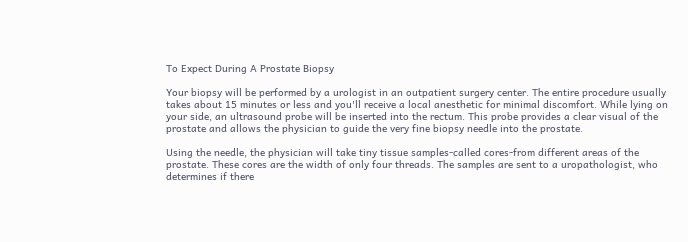To Expect During A Prostate Biopsy

Your biopsy will be performed by a urologist in an outpatient surgery center. The entire procedure usually takes about 15 minutes or less and you'll receive a local anesthetic for minimal discomfort. While lying on your side, an ultrasound probe will be inserted into the rectum. This probe provides a clear visual of the prostate and allows the physician to guide the very fine biopsy needle into the prostate.

Using the needle, the physician will take tiny tissue samples-called cores-from different areas of the prostate. These cores are the width of only four threads. The samples are sent to a uropathologist, who determines if there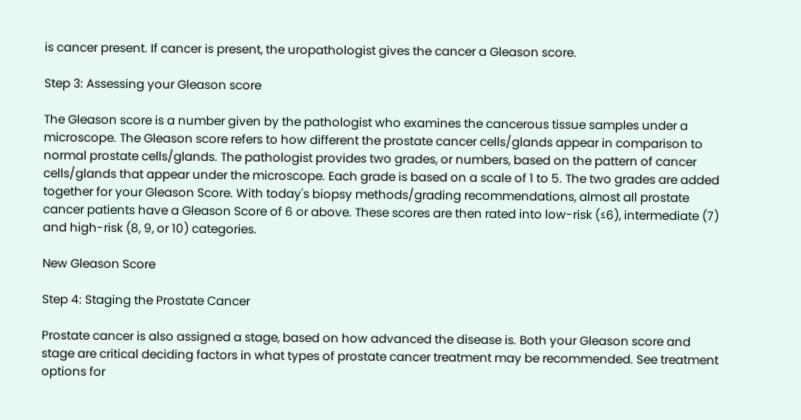is cancer present. If cancer is present, the uropathologist gives the cancer a Gleason score.

Step 3: Assessing your Gleason score

The Gleason score is a number given by the pathologist who examines the cancerous tissue samples under a microscope. The Gleason score refers to how different the prostate cancer cells/glands appear in comparison to normal prostate cells/glands. The pathologist provides two grades, or numbers, based on the pattern of cancer cells/glands that appear under the microscope. Each grade is based on a scale of 1 to 5. The two grades are added together for your Gleason Score. With today's biopsy methods/grading recommendations, almost all prostate cancer patients have a Gleason Score of 6 or above. These scores are then rated into low-risk (≤6), intermediate (7) and high-risk (8, 9, or 10) categories.

New Gleason Score

Step 4: Staging the Prostate Cancer

Prostate cancer is also assigned a stage, based on how advanced the disease is. Both your Gleason score and stage are critical deciding factors in what types of prostate cancer treatment may be recommended. See treatment options for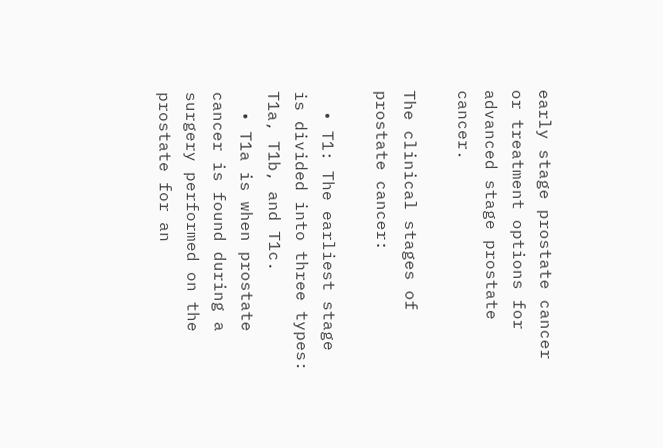early stage prostate cancer or treatment options for advanced stage prostate cancer.

The clinical stages of prostate cancer:

  • T1: The earliest stage is divided into three types: T1a, T1b, and T1c.
  • T1a is when prostate cancer is found during a surgery performed on the prostate for an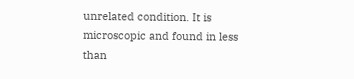unrelated condition. It is microscopic and found in less than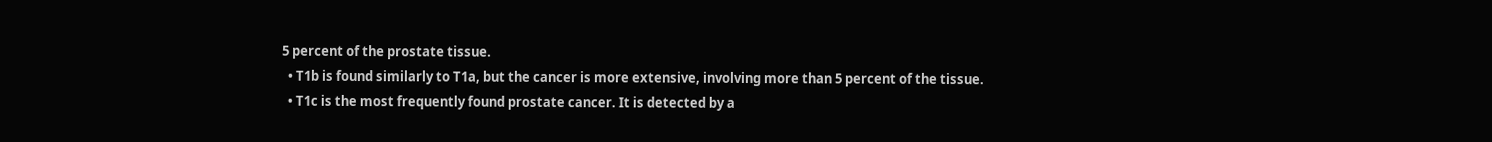5 percent of the prostate tissue.
  • T1b is found similarly to T1a, but the cancer is more extensive, involving more than 5 percent of the tissue.
  • T1c is the most frequently found prostate cancer. It is detected by a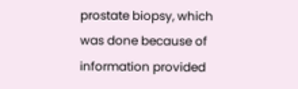prostate biopsy, which was done because of information provided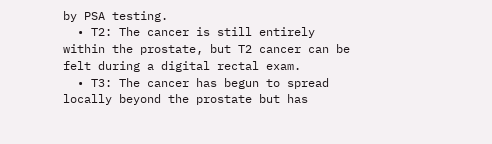by PSA testing.
  • T2: The cancer is still entirely within the prostate, but T2 cancer can be felt during a digital rectal exam.
  • T3: The cancer has begun to spread locally beyond the prostate but has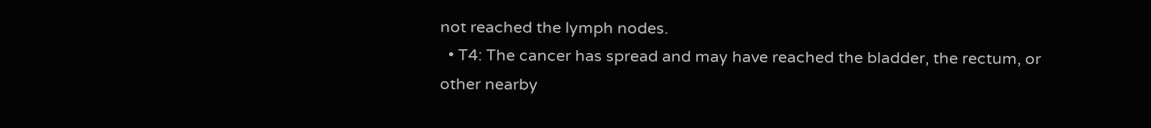not reached the lymph nodes.
  • T4: The cancer has spread and may have reached the bladder, the rectum, or other nearby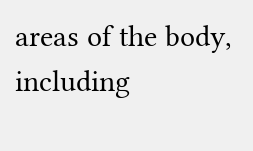areas of the body, including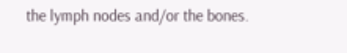the lymph nodes and/or the bones.